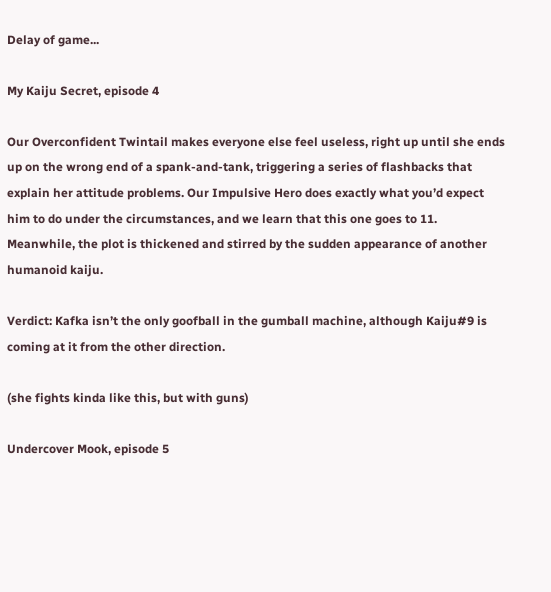Delay of game...

My Kaiju Secret, episode 4

Our Overconfident Twintail makes everyone else feel useless, right up until she ends up on the wrong end of a spank-and-tank, triggering a series of flashbacks that explain her attitude problems. Our Impulsive Hero does exactly what you’d expect him to do under the circumstances, and we learn that this one goes to 11. Meanwhile, the plot is thickened and stirred by the sudden appearance of another humanoid kaiju.

Verdict: Kafka isn’t the only goofball in the gumball machine, although Kaiju#9 is coming at it from the other direction.

(she fights kinda like this, but with guns)

Undercover Mook, episode 5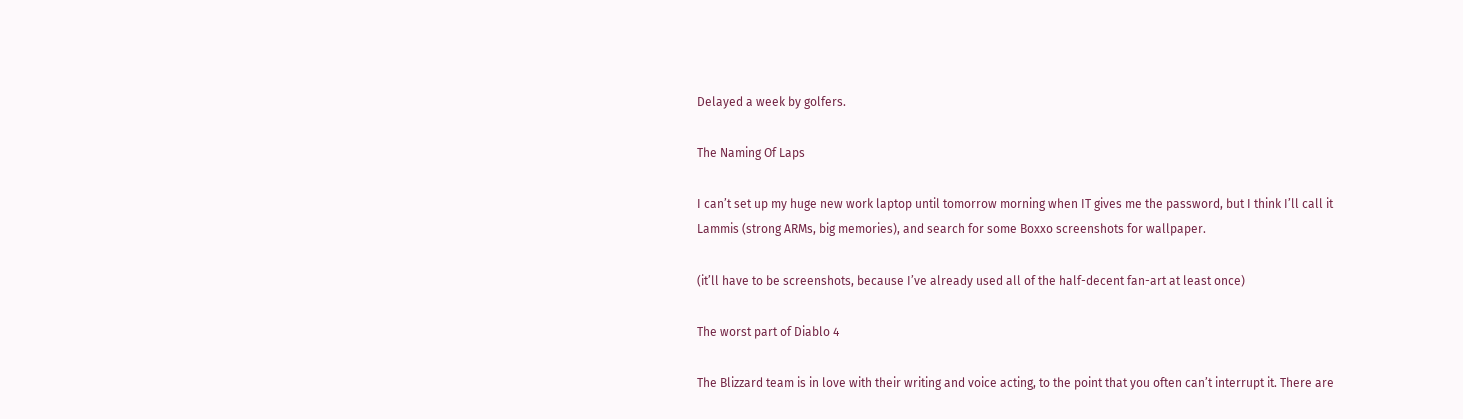Delayed a week by golfers.

The Naming Of Laps

I can’t set up my huge new work laptop until tomorrow morning when IT gives me the password, but I think I’ll call it Lammis (strong ARMs, big memories), and search for some Boxxo screenshots for wallpaper.

(it’ll have to be screenshots, because I’ve already used all of the half-decent fan-art at least once)

The worst part of Diablo 4

The Blizzard team is in love with their writing and voice acting, to the point that you often can’t interrupt it. There are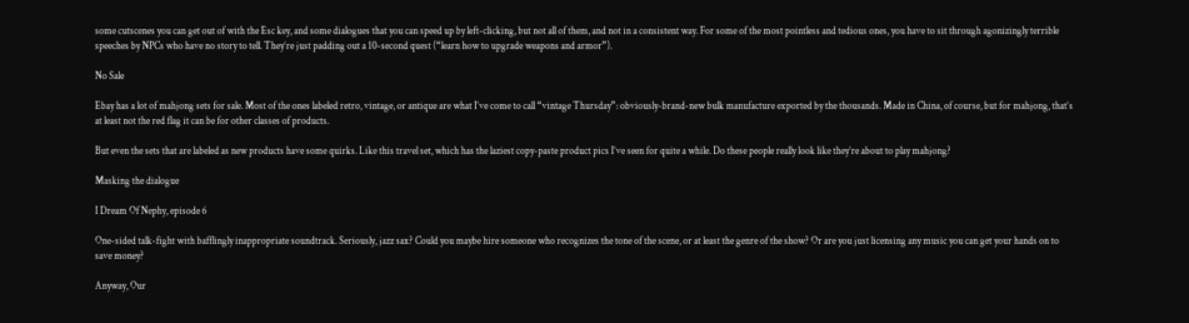some cutscenes you can get out of with the Esc key, and some dialogues that you can speed up by left-clicking, but not all of them, and not in a consistent way. For some of the most pointless and tedious ones, you have to sit through agonizingly terrible speeches by NPCs who have no story to tell. They’re just padding out a 10-second quest (“learn how to upgrade weapons and armor”).

No Sale

Ebay has a lot of mahjong sets for sale. Most of the ones labeled retro, vintage, or antique are what I’ve come to call “vintage Thursday”: obviously-brand-new bulk manufacture exported by the thousands. Made in China, of course, but for mahjong, that’s at least not the red flag it can be for other classes of products.

But even the sets that are labeled as new products have some quirks. Like this travel set, which has the laziest copy-paste product pics I’ve seen for quite a while. Do these people really look like they’re about to play mahjong?

Masking the dialogue

I Dream Of Nephy, episode 6

One-sided talk-fight with bafflingly inappropriate soundtrack. Seriously, jazz sax? Could you maybe hire someone who recognizes the tone of the scene, or at least the genre of the show? Or are you just licensing any music you can get your hands on to save money?

Anyway, Our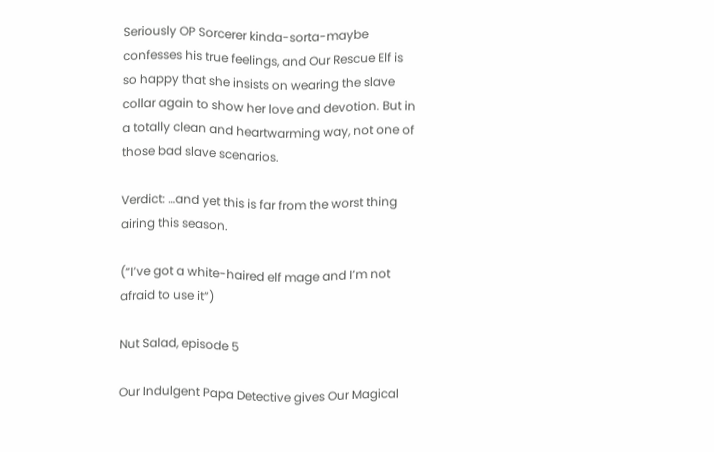Seriously OP Sorcerer kinda-sorta-maybe confesses his true feelings, and Our Rescue Elf is so happy that she insists on wearing the slave collar again to show her love and devotion. But in a totally clean and heartwarming way, not one of those bad slave scenarios.

Verdict: …and yet this is far from the worst thing airing this season.

(“I’ve got a white-haired elf mage and I’m not afraid to use it”)

Nut Salad, episode 5

Our Indulgent Papa Detective gives Our Magical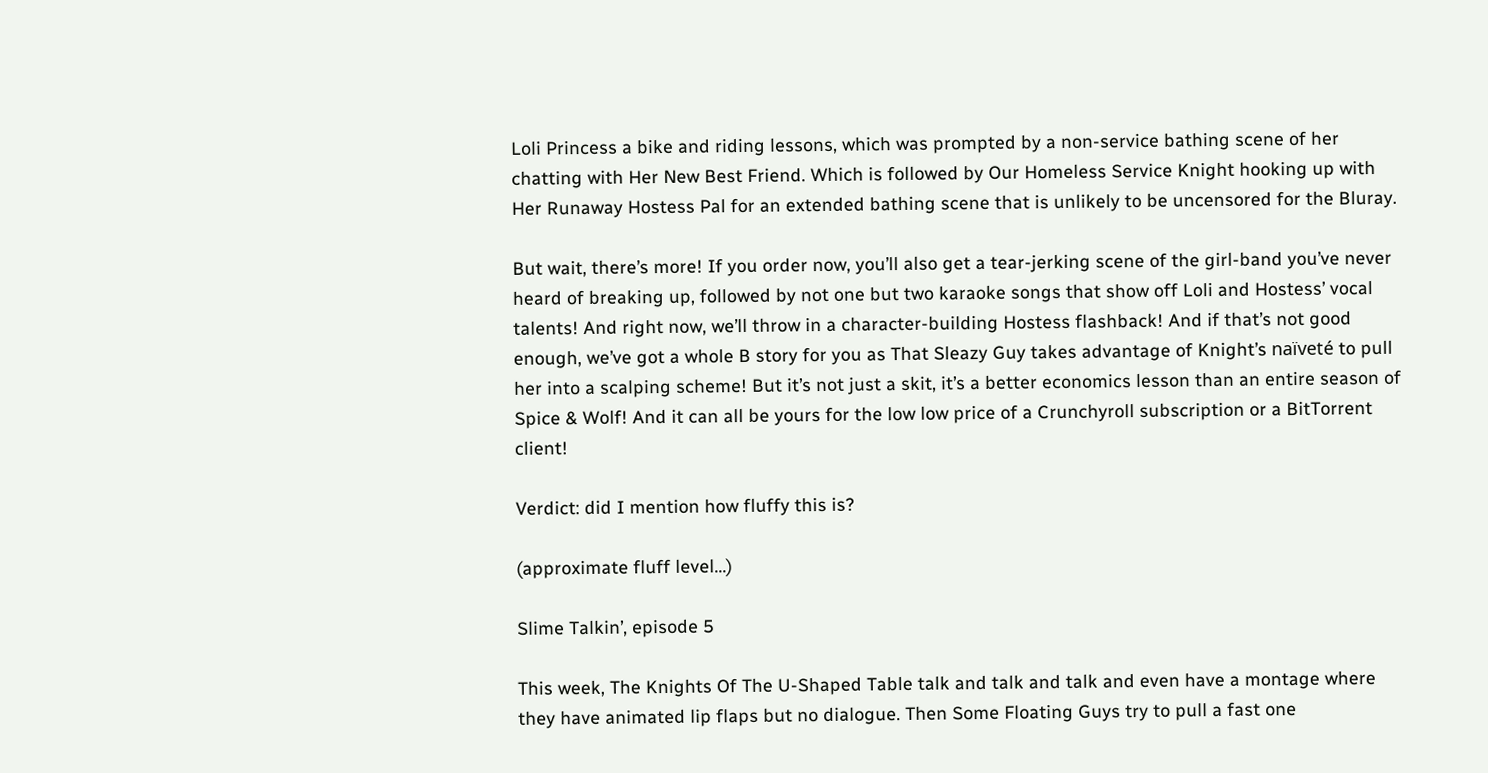Loli Princess a bike and riding lessons, which was prompted by a non-service bathing scene of her chatting with Her New Best Friend. Which is followed by Our Homeless Service Knight hooking up with Her Runaway Hostess Pal for an extended bathing scene that is unlikely to be uncensored for the Bluray.

But wait, there’s more! If you order now, you’ll also get a tear-jerking scene of the girl-band you’ve never heard of breaking up, followed by not one but two karaoke songs that show off Loli and Hostess’ vocal talents! And right now, we’ll throw in a character-building Hostess flashback! And if that’s not good enough, we’ve got a whole B story for you as That Sleazy Guy takes advantage of Knight’s naïveté to pull her into a scalping scheme! But it’s not just a skit, it’s a better economics lesson than an entire season of Spice & Wolf! And it can all be yours for the low low price of a Crunchyroll subscription or a BitTorrent client!

Verdict: did I mention how fluffy this is?

(approximate fluff level…)

Slime Talkin’, episode 5

This week, The Knights Of The U-Shaped Table talk and talk and talk and even have a montage where they have animated lip flaps but no dialogue. Then Some Floating Guys try to pull a fast one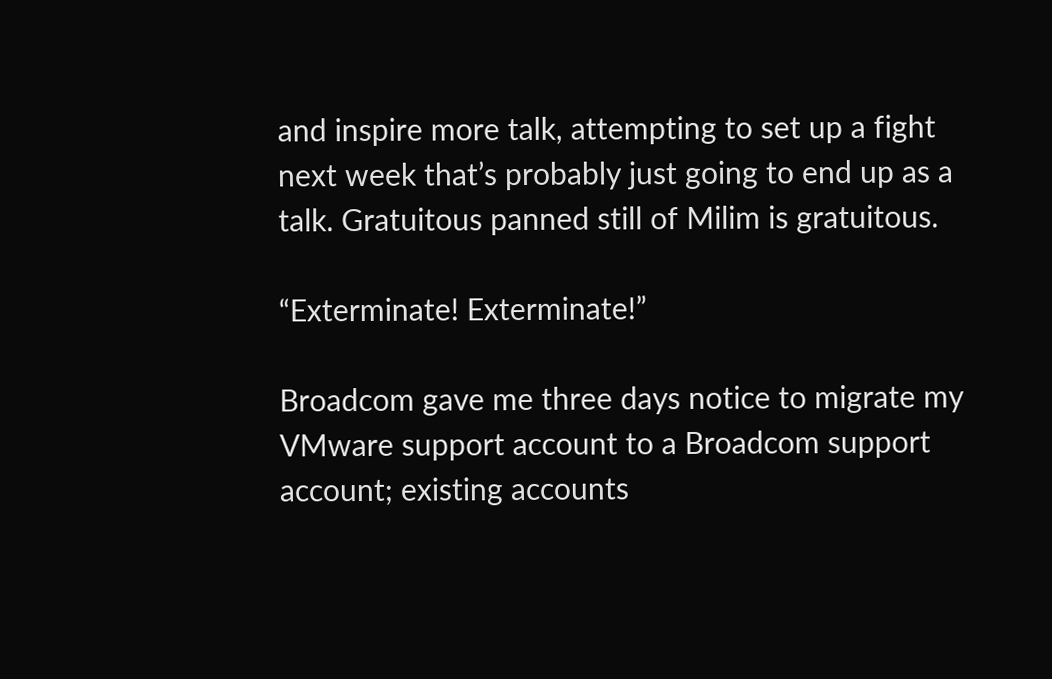and inspire more talk, attempting to set up a fight next week that’s probably just going to end up as a talk. Gratuitous panned still of Milim is gratuitous.

“Exterminate! Exterminate!”

Broadcom gave me three days notice to migrate my VMware support account to a Broadcom support account; existing accounts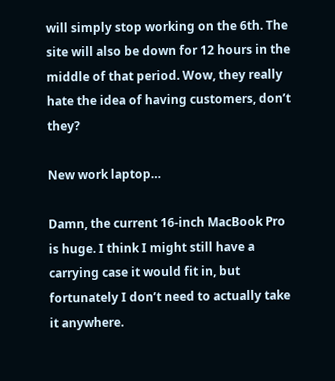will simply stop working on the 6th. The site will also be down for 12 hours in the middle of that period. Wow, they really hate the idea of having customers, don’t they?

New work laptop…

Damn, the current 16-inch MacBook Pro is huge. I think I might still have a carrying case it would fit in, but fortunately I don’t need to actually take it anywhere.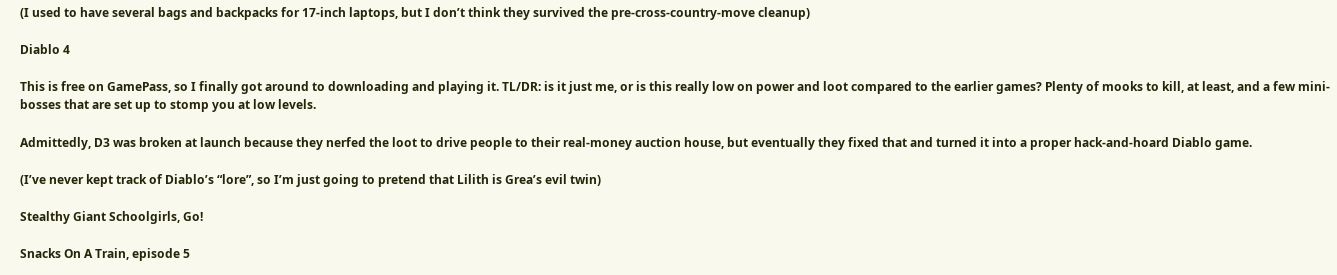(I used to have several bags and backpacks for 17-inch laptops, but I don’t think they survived the pre-cross-country-move cleanup)

Diablo 4

This is free on GamePass, so I finally got around to downloading and playing it. TL/DR: is it just me, or is this really low on power and loot compared to the earlier games? Plenty of mooks to kill, at least, and a few mini-bosses that are set up to stomp you at low levels.

Admittedly, D3 was broken at launch because they nerfed the loot to drive people to their real-money auction house, but eventually they fixed that and turned it into a proper hack-and-hoard Diablo game.

(I’ve never kept track of Diablo’s “lore”, so I’m just going to pretend that Lilith is Grea’s evil twin)

Stealthy Giant Schoolgirls, Go!

Snacks On A Train, episode 5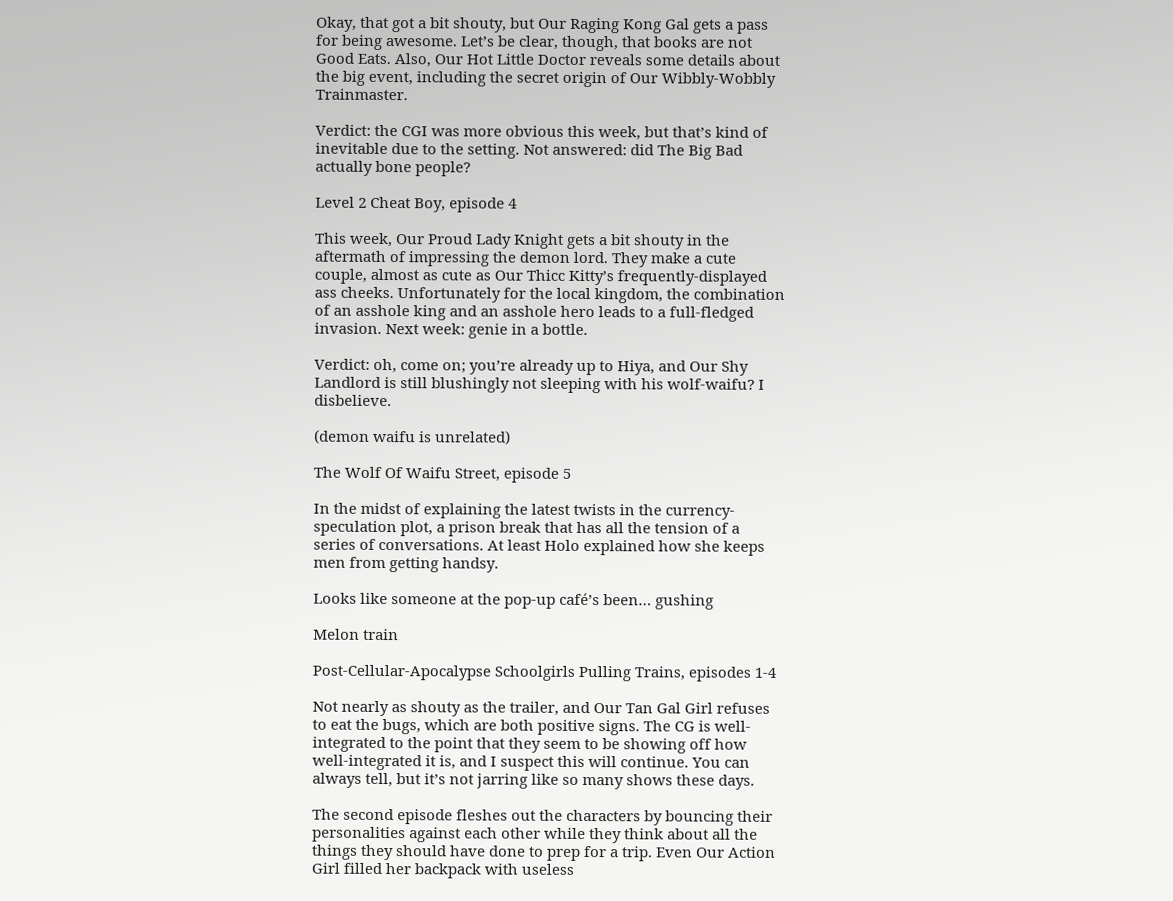Okay, that got a bit shouty, but Our Raging Kong Gal gets a pass for being awesome. Let’s be clear, though, that books are not Good Eats. Also, Our Hot Little Doctor reveals some details about the big event, including the secret origin of Our Wibbly-Wobbly Trainmaster.

Verdict: the CGI was more obvious this week, but that’s kind of inevitable due to the setting. Not answered: did The Big Bad actually bone people?

Level 2 Cheat Boy, episode 4

This week, Our Proud Lady Knight gets a bit shouty in the aftermath of impressing the demon lord. They make a cute couple, almost as cute as Our Thicc Kitty’s frequently-displayed ass cheeks. Unfortunately for the local kingdom, the combination of an asshole king and an asshole hero leads to a full-fledged invasion. Next week: genie in a bottle.

Verdict: oh, come on; you’re already up to Hiya, and Our Shy Landlord is still blushingly not sleeping with his wolf-waifu? I disbelieve.

(demon waifu is unrelated)

The Wolf Of Waifu Street, episode 5

In the midst of explaining the latest twists in the currency-speculation plot, a prison break that has all the tension of a series of conversations. At least Holo explained how she keeps men from getting handsy.

Looks like someone at the pop-up café’s been… gushing

Melon train

Post-Cellular-Apocalypse Schoolgirls Pulling Trains, episodes 1-4

Not nearly as shouty as the trailer, and Our Tan Gal Girl refuses to eat the bugs, which are both positive signs. The CG is well-integrated to the point that they seem to be showing off how well-integrated it is, and I suspect this will continue. You can always tell, but it’s not jarring like so many shows these days.

The second episode fleshes out the characters by bouncing their personalities against each other while they think about all the things they should have done to prep for a trip. Even Our Action Girl filled her backpack with useless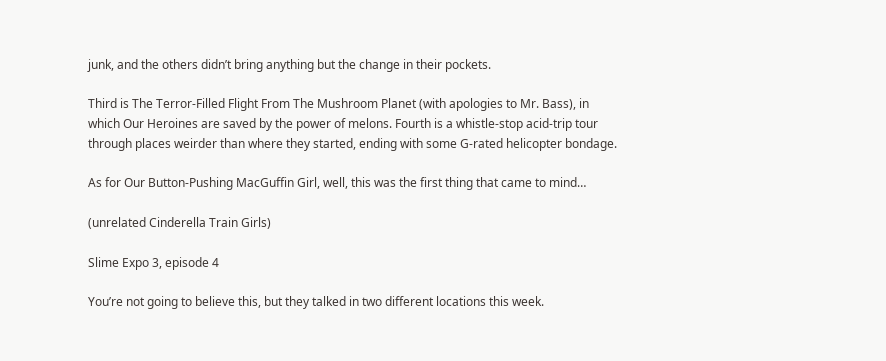junk, and the others didn’t bring anything but the change in their pockets.

Third is The Terror-Filled Flight From The Mushroom Planet (with apologies to Mr. Bass), in which Our Heroines are saved by the power of melons. Fourth is a whistle-stop acid-trip tour through places weirder than where they started, ending with some G-rated helicopter bondage.

As for Our Button-Pushing MacGuffin Girl, well, this was the first thing that came to mind…

(unrelated Cinderella Train Girls)

Slime Expo 3, episode 4

You’re not going to believe this, but they talked in two different locations this week.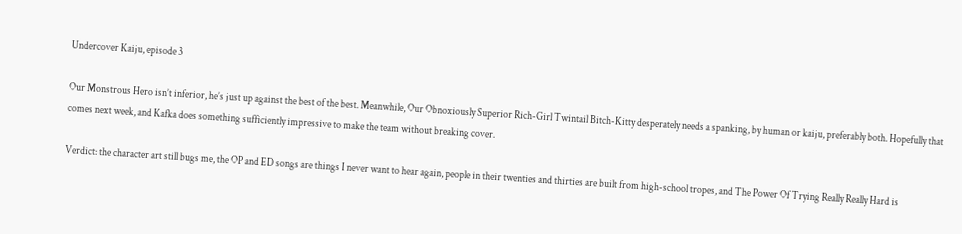Undercover Kaiju, episode 3

Our Monstrous Hero isn’t inferior, he’s just up against the best of the best. Meanwhile, Our Obnoxiously Superior Rich-Girl Twintail Bitch-Kitty desperately needs a spanking, by human or kaiju, preferably both. Hopefully that comes next week, and Kafka does something sufficiently impressive to make the team without breaking cover.

Verdict: the character art still bugs me, the OP and ED songs are things I never want to hear again, people in their twenties and thirties are built from high-school tropes, and The Power Of Trying Really Really Hard is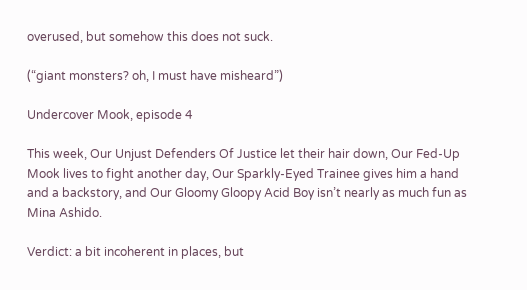overused, but somehow this does not suck.

(“giant monsters? oh, I must have misheard”)

Undercover Mook, episode 4

This week, Our Unjust Defenders Of Justice let their hair down, Our Fed-Up Mook lives to fight another day, Our Sparkly-Eyed Trainee gives him a hand and a backstory, and Our Gloomy Gloopy Acid Boy isn’t nearly as much fun as Mina Ashido.

Verdict: a bit incoherent in places, but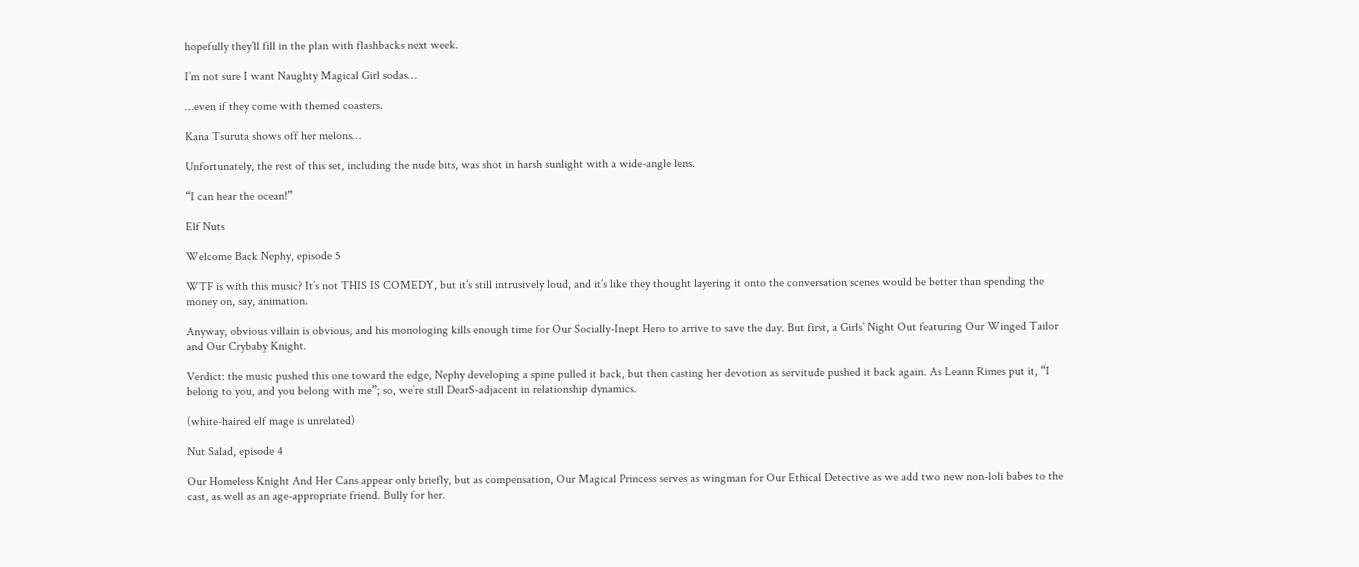hopefully they’ll fill in the plan with flashbacks next week.

I’m not sure I want Naughty Magical Girl sodas…

…even if they come with themed coasters.

Kana Tsuruta shows off her melons…

Unfortunately, the rest of this set, including the nude bits, was shot in harsh sunlight with a wide-angle lens.

“I can hear the ocean!”

Elf Nuts

Welcome Back Nephy, episode 5

WTF is with this music? It’s not THIS IS COMEDY, but it’s still intrusively loud, and it’s like they thought layering it onto the conversation scenes would be better than spending the money on, say, animation.

Anyway, obvious villain is obvious, and his monologing kills enough time for Our Socially-Inept Hero to arrive to save the day. But first, a Girls’ Night Out featuring Our Winged Tailor and Our Crybaby Knight.

Verdict: the music pushed this one toward the edge, Nephy developing a spine pulled it back, but then casting her devotion as servitude pushed it back again. As Leann Rimes put it, “I belong to you, and you belong with me”; so, we’re still DearS-adjacent in relationship dynamics.

(white-haired elf mage is unrelated)

Nut Salad, episode 4

Our Homeless Knight And Her Cans appear only briefly, but as compensation, Our Magical Princess serves as wingman for Our Ethical Detective as we add two new non-loli babes to the cast, as well as an age-appropriate friend. Bully for her.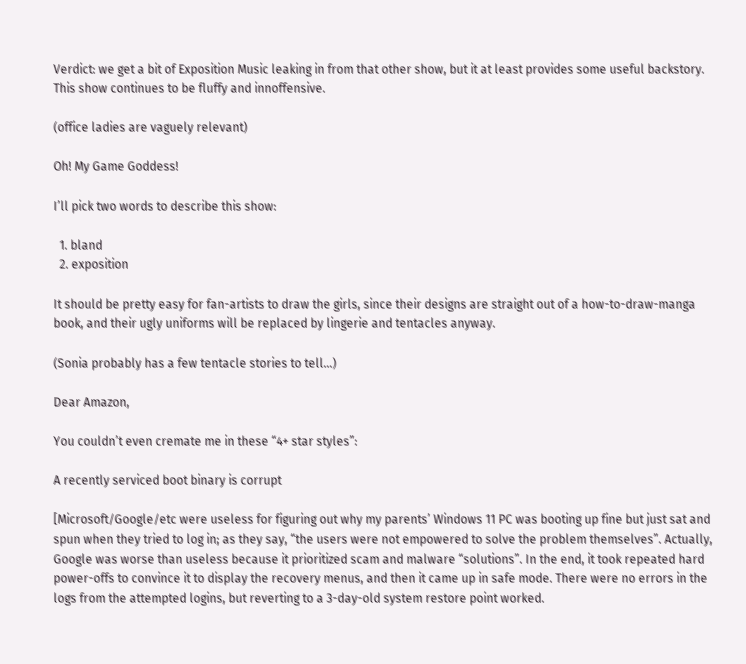Verdict: we get a bit of Exposition Music leaking in from that other show, but it at least provides some useful backstory. This show continues to be fluffy and innoffensive.

(office ladies are vaguely relevant)

Oh! My Game Goddess!

I’ll pick two words to describe this show:

  1. bland
  2. exposition

It should be pretty easy for fan-artists to draw the girls, since their designs are straight out of a how-to-draw-manga book, and their ugly uniforms will be replaced by lingerie and tentacles anyway.

(Sonia probably has a few tentacle stories to tell…)

Dear Amazon,

You couldn’t even cremate me in these “4+ star styles”:

A recently serviced boot binary is corrupt

[Microsoft/Google/etc were useless for figuring out why my parents’ Windows 11 PC was booting up fine but just sat and spun when they tried to log in; as they say, “the users were not empowered to solve the problem themselves”. Actually, Google was worse than useless because it prioritized scam and malware “solutions”. In the end, it took repeated hard power-offs to convince it to display the recovery menus, and then it came up in safe mode. There were no errors in the logs from the attempted logins, but reverting to a 3-day-old system restore point worked.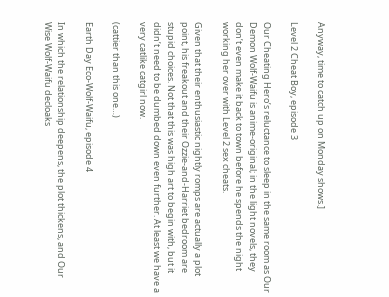Anyway, time to catch up on Monday shows.]

Level 2 Cheat Boy, episode 3

Our Cheating Hero’s reluctance to sleep in the same room as Our Demon Wolf-Waifu is anime-original; in the light novels, they don’t even make it back to town before he spends the night working her over with Level 2 sex cheats.

Given that their enthusiastic nightly romps are actually a plot point, his freakout and their Ozzie-and-Harriet bedroom are stupid choices. Not that this was high art to begin with, but it didn’t need to be dumbed down even further. At least we have a very catlike catgirl now.

(cattier than this one…)

Earth Day Eco-Wolf-Waifu, episode 4

In which the relationship deepens, the plot thickens, and Our Wise Wolf-Waifu decloaks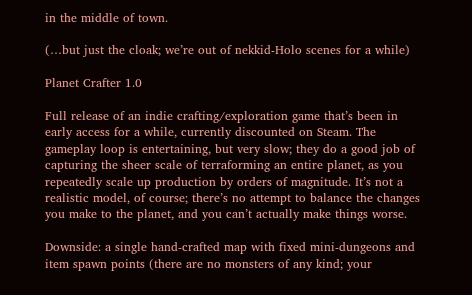in the middle of town.

(…but just the cloak; we’re out of nekkid-Holo scenes for a while)

Planet Crafter 1.0

Full release of an indie crafting/exploration game that’s been in early access for a while, currently discounted on Steam. The gameplay loop is entertaining, but very slow; they do a good job of capturing the sheer scale of terraforming an entire planet, as you repeatedly scale up production by orders of magnitude. It’s not a realistic model, of course; there’s no attempt to balance the changes you make to the planet, and you can’t actually make things worse.

Downside: a single hand-crafted map with fixed mini-dungeons and item spawn points (there are no monsters of any kind; your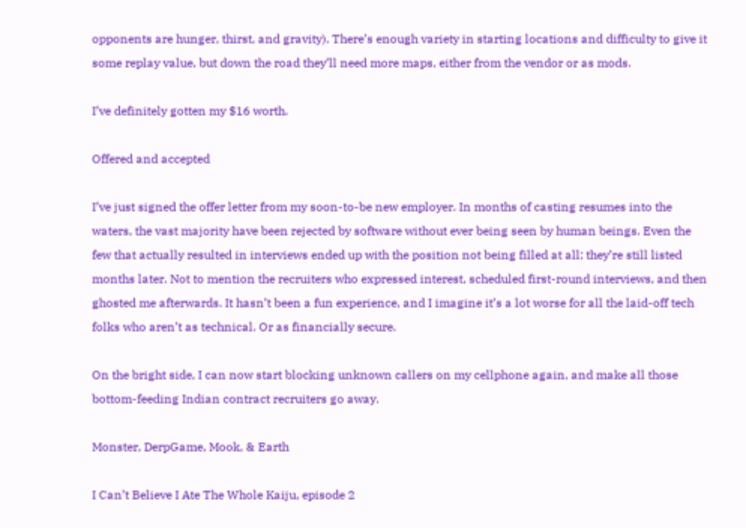opponents are hunger, thirst, and gravity). There’s enough variety in starting locations and difficulty to give it some replay value, but down the road they’ll need more maps, either from the vendor or as mods.

I’ve definitely gotten my $16 worth.

Offered and accepted

I’ve just signed the offer letter from my soon-to-be new employer. In months of casting resumes into the waters, the vast majority have been rejected by software without ever being seen by human beings. Even the few that actually resulted in interviews ended up with the position not being filled at all; they’re still listed months later. Not to mention the recruiters who expressed interest, scheduled first-round interviews, and then ghosted me afterwards. It hasn’t been a fun experience, and I imagine it’s a lot worse for all the laid-off tech folks who aren’t as technical. Or as financially secure.

On the bright side, I can now start blocking unknown callers on my cellphone again, and make all those bottom-feeding Indian contract recruiters go away.

Monster, DerpGame, Mook, & Earth

I Can’t Believe I Ate The Whole Kaiju, episode 2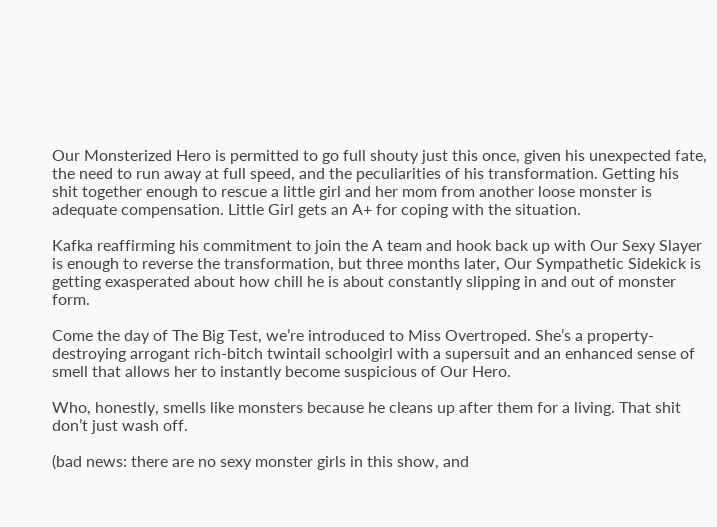Our Monsterized Hero is permitted to go full shouty just this once, given his unexpected fate, the need to run away at full speed, and the peculiarities of his transformation. Getting his shit together enough to rescue a little girl and her mom from another loose monster is adequate compensation. Little Girl gets an A+ for coping with the situation.

Kafka reaffirming his commitment to join the A team and hook back up with Our Sexy Slayer is enough to reverse the transformation, but three months later, Our Sympathetic Sidekick is getting exasperated about how chill he is about constantly slipping in and out of monster form.

Come the day of The Big Test, we’re introduced to Miss Overtroped. She’s a property-destroying arrogant rich-bitch twintail schoolgirl with a supersuit and an enhanced sense of smell that allows her to instantly become suspicious of Our Hero.

Who, honestly, smells like monsters because he cleans up after them for a living. That shit don’t just wash off.

(bad news: there are no sexy monster girls in this show, and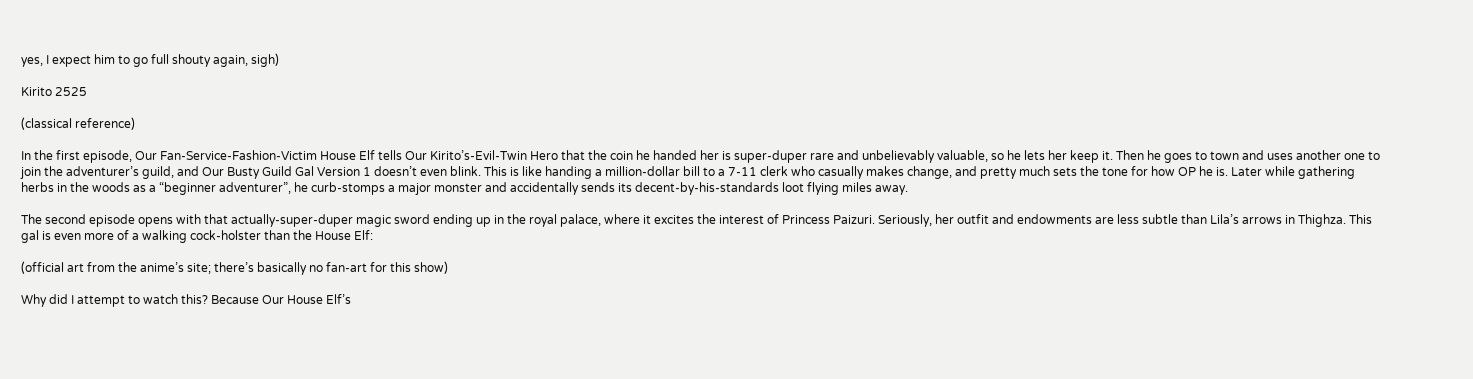yes, I expect him to go full shouty again, sigh)

Kirito 2525

(classical reference)

In the first episode, Our Fan-Service-Fashion-Victim House Elf tells Our Kirito’s-Evil-Twin Hero that the coin he handed her is super-duper rare and unbelievably valuable, so he lets her keep it. Then he goes to town and uses another one to join the adventurer’s guild, and Our Busty Guild Gal Version 1 doesn’t even blink. This is like handing a million-dollar bill to a 7-11 clerk who casually makes change, and pretty much sets the tone for how OP he is. Later while gathering herbs in the woods as a “beginner adventurer”, he curb-stomps a major monster and accidentally sends its decent-by-his-standards loot flying miles away.

The second episode opens with that actually-super-duper magic sword ending up in the royal palace, where it excites the interest of Princess Paizuri. Seriously, her outfit and endowments are less subtle than Lila’s arrows in Thighza. This gal is even more of a walking cock-holster than the House Elf:

(official art from the anime’s site; there’s basically no fan-art for this show)

Why did I attempt to watch this? Because Our House Elf’s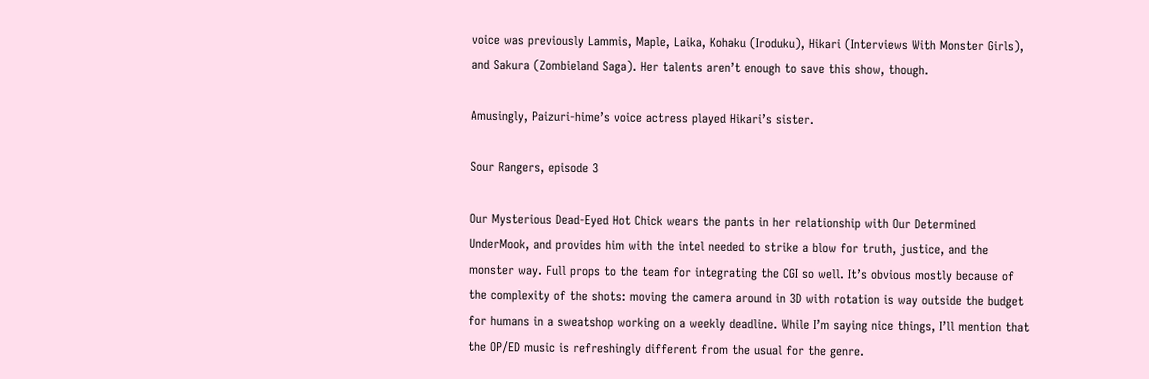voice was previously Lammis, Maple, Laika, Kohaku (Iroduku), Hikari (Interviews With Monster Girls), and Sakura (Zombieland Saga). Her talents aren’t enough to save this show, though.

Amusingly, Paizuri-hime’s voice actress played Hikari’s sister.

Sour Rangers, episode 3

Our Mysterious Dead-Eyed Hot Chick wears the pants in her relationship with Our Determined UnderMook, and provides him with the intel needed to strike a blow for truth, justice, and the monster way. Full props to the team for integrating the CGI so well. It’s obvious mostly because of the complexity of the shots: moving the camera around in 3D with rotation is way outside the budget for humans in a sweatshop working on a weekly deadline. While I’m saying nice things, I’ll mention that the OP/ED music is refreshingly different from the usual for the genre.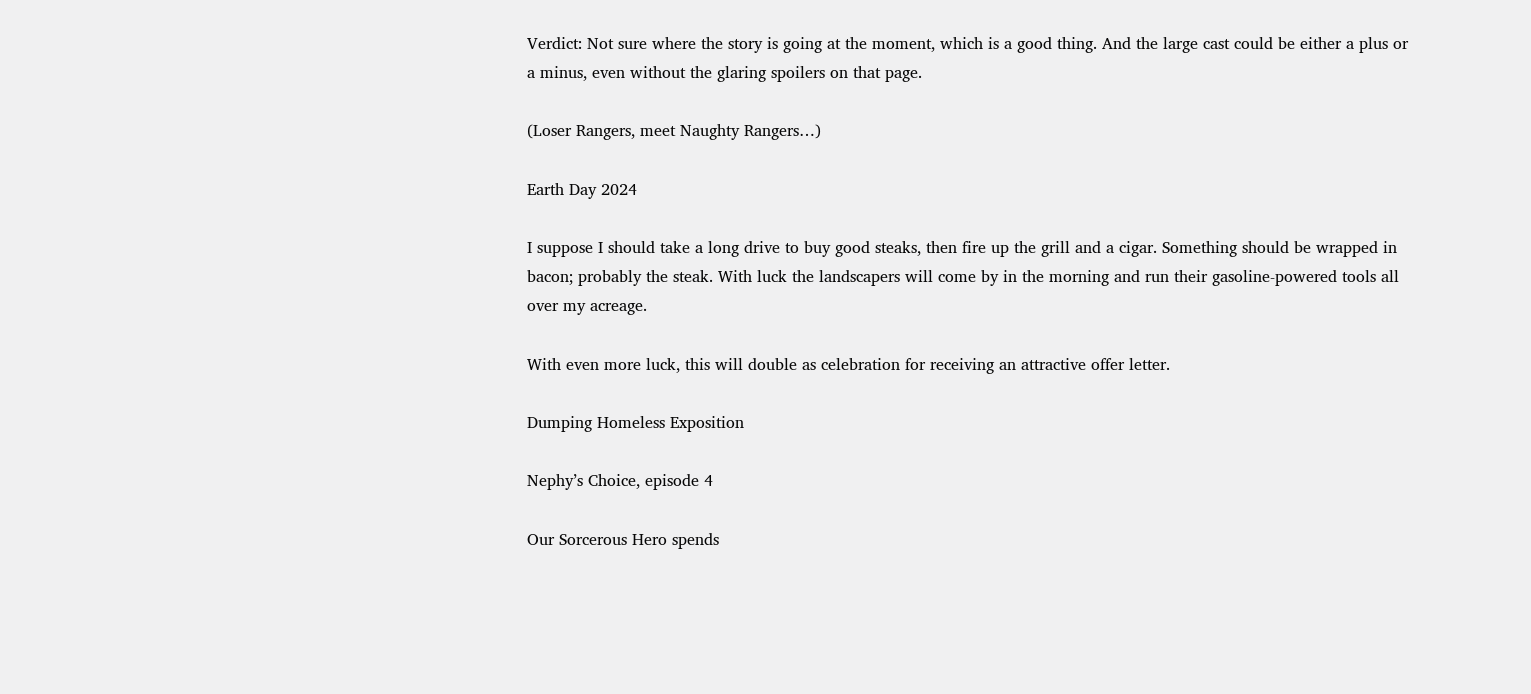Verdict: Not sure where the story is going at the moment, which is a good thing. And the large cast could be either a plus or a minus, even without the glaring spoilers on that page.

(Loser Rangers, meet Naughty Rangers…)

Earth Day 2024

I suppose I should take a long drive to buy good steaks, then fire up the grill and a cigar. Something should be wrapped in bacon; probably the steak. With luck the landscapers will come by in the morning and run their gasoline-powered tools all over my acreage.

With even more luck, this will double as celebration for receiving an attractive offer letter.

Dumping Homeless Exposition

Nephy’s Choice, episode 4

Our Sorcerous Hero spends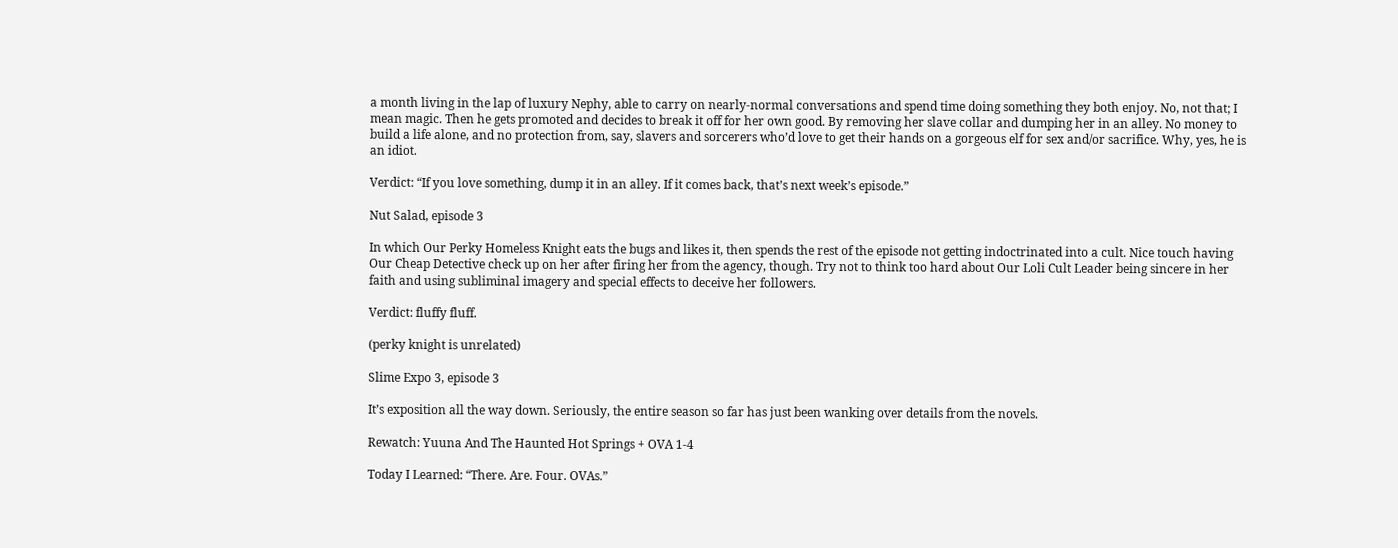a month living in the lap of luxury Nephy, able to carry on nearly-normal conversations and spend time doing something they both enjoy. No, not that; I mean magic. Then he gets promoted and decides to break it off for her own good. By removing her slave collar and dumping her in an alley. No money to build a life alone, and no protection from, say, slavers and sorcerers who’d love to get their hands on a gorgeous elf for sex and/or sacrifice. Why, yes, he is an idiot.

Verdict: “If you love something, dump it in an alley. If it comes back, that’s next week’s episode.”

Nut Salad, episode 3

In which Our Perky Homeless Knight eats the bugs and likes it, then spends the rest of the episode not getting indoctrinated into a cult. Nice touch having Our Cheap Detective check up on her after firing her from the agency, though. Try not to think too hard about Our Loli Cult Leader being sincere in her faith and using subliminal imagery and special effects to deceive her followers.

Verdict: fluffy fluff.

(perky knight is unrelated)

Slime Expo 3, episode 3

It’s exposition all the way down. Seriously, the entire season so far has just been wanking over details from the novels.

Rewatch: Yuuna And The Haunted Hot Springs + OVA 1-4

Today I Learned: “There. Are. Four. OVAs.”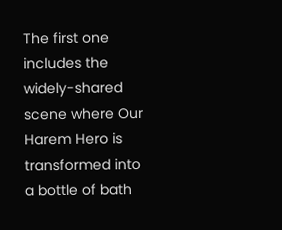The first one includes the widely-shared scene where Our Harem Hero is transformed into a bottle of bath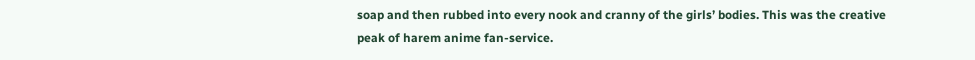soap and then rubbed into every nook and cranny of the girls’ bodies. This was the creative peak of harem anime fan-service.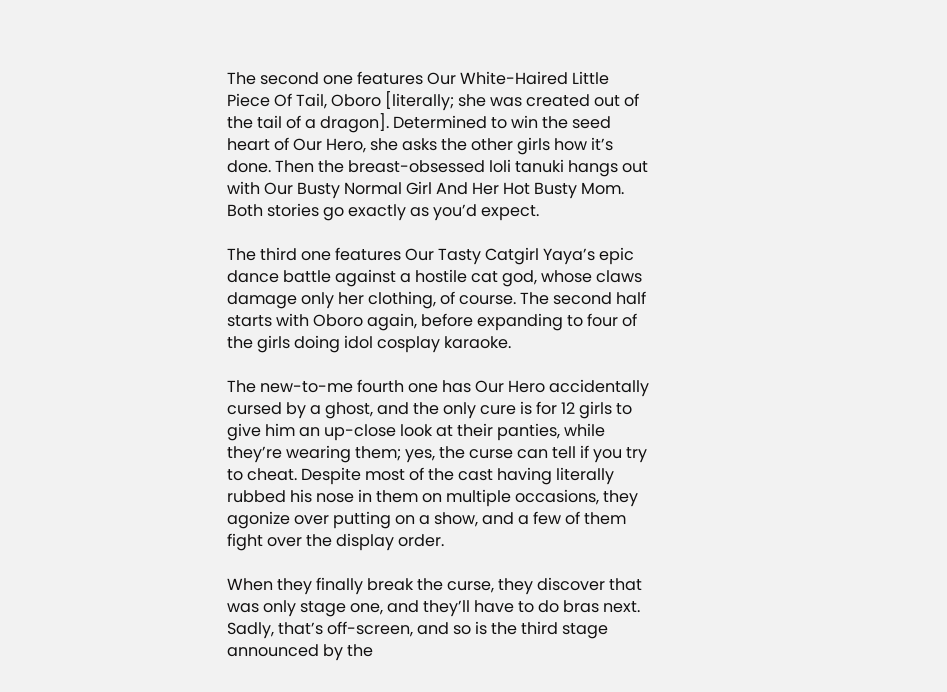The second one features Our White-Haired Little Piece Of Tail, Oboro [literally; she was created out of the tail of a dragon]. Determined to win the seed heart of Our Hero, she asks the other girls how it’s done. Then the breast-obsessed loli tanuki hangs out with Our Busty Normal Girl And Her Hot Busty Mom. Both stories go exactly as you’d expect.

The third one features Our Tasty Catgirl Yaya’s epic dance battle against a hostile cat god, whose claws damage only her clothing, of course. The second half starts with Oboro again, before expanding to four of the girls doing idol cosplay karaoke.

The new-to-me fourth one has Our Hero accidentally cursed by a ghost, and the only cure is for 12 girls to give him an up-close look at their panties, while they’re wearing them; yes, the curse can tell if you try to cheat. Despite most of the cast having literally rubbed his nose in them on multiple occasions, they agonize over putting on a show, and a few of them fight over the display order.

When they finally break the curse, they discover that was only stage one, and they’ll have to do bras next. Sadly, that’s off-screen, and so is the third stage announced by the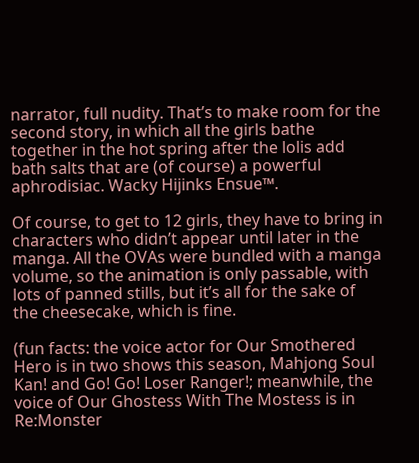narrator, full nudity. That’s to make room for the second story, in which all the girls bathe together in the hot spring after the lolis add bath salts that are (of course) a powerful aphrodisiac. Wacky Hijinks Ensue™.

Of course, to get to 12 girls, they have to bring in characters who didn’t appear until later in the manga. All the OVAs were bundled with a manga volume, so the animation is only passable, with lots of panned stills, but it’s all for the sake of the cheesecake, which is fine.

(fun facts: the voice actor for Our Smothered Hero is in two shows this season, Mahjong Soul Kan! and Go! Go! Loser Ranger!; meanwhile, the voice of Our Ghostess With The Mostess is in Re:Monster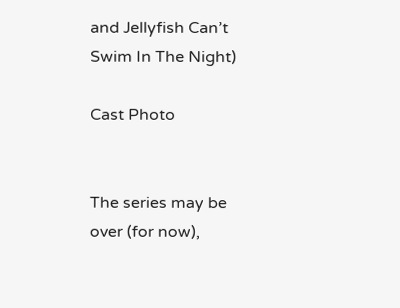and Jellyfish Can’t Swim In The Night)

Cast Photo


The series may be over (for now),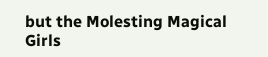but the Molesting Magical Girls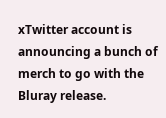xTwitter account is announcing a bunch of merch to go with the Bluray release.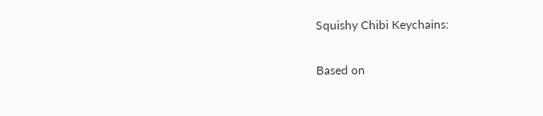Squishy Chibi Keychains:

Based on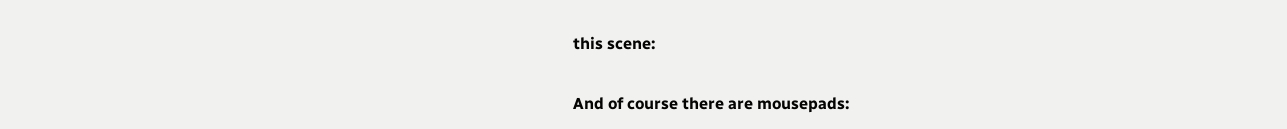this scene:

And of course there are mousepads: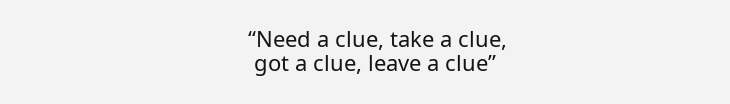“Need a clue, take a clue,
 got a clue, leave a clue”